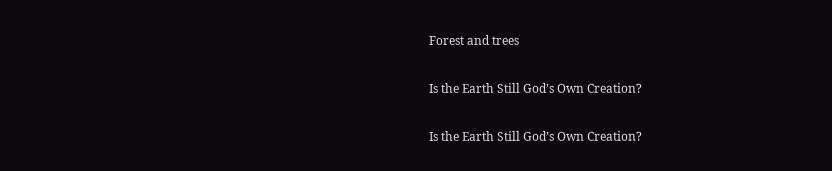Forest and trees

Is the Earth Still God’s Own Creation?

Is the Earth Still God’s Own Creation?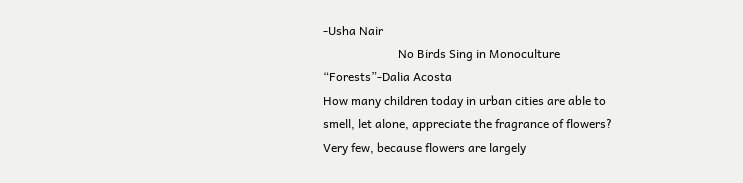-Usha Nair
                         No Birds Sing in Monoculture “Forests”-Dalia Acosta
How many children today in urban cities are able to smell, let alone, appreciate the fragrance of flowers? Very few, because flowers are largely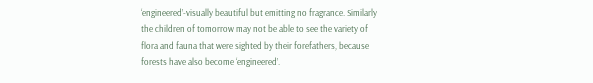‘engineered’-visually beautiful but emitting no fragrance. Similarly the children of tomorrow may not be able to see the variety of flora and fauna that were sighted by their forefathers, because forests have also become ‘engineered’.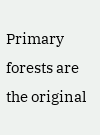Primary forests are the original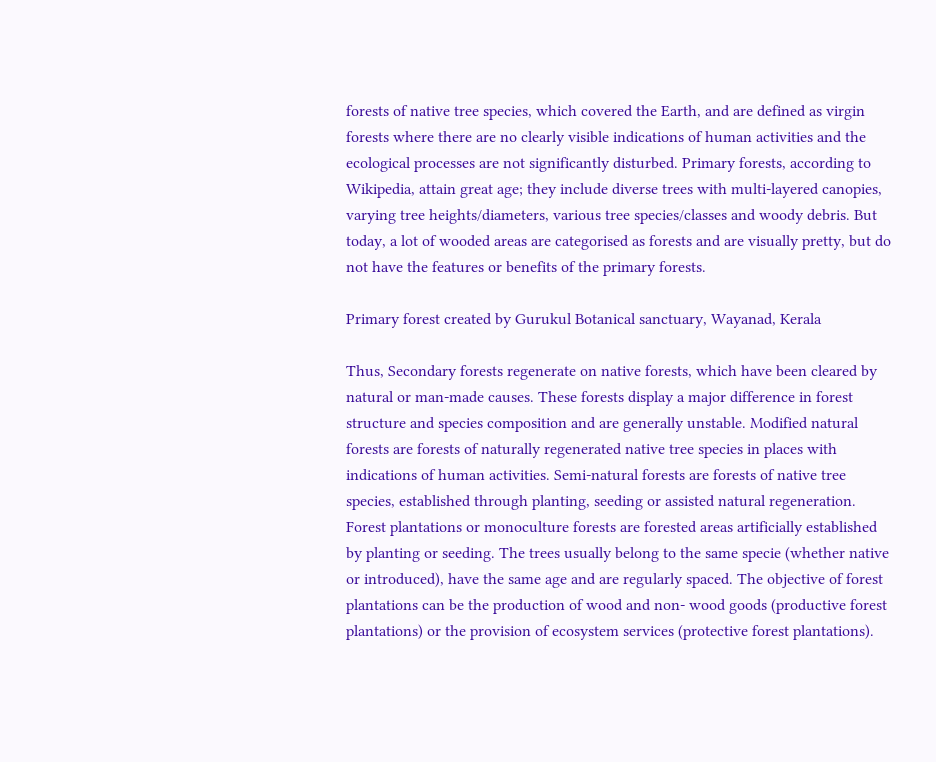forests of native tree species, which covered the Earth, and are defined as virgin forests where there are no clearly visible indications of human activities and the ecological processes are not significantly disturbed. Primary forests, according to Wikipedia, attain great age; they include diverse trees with multi-layered canopies, varying tree heights/diameters, various tree species/classes and woody debris. But today, a lot of wooded areas are categorised as forests and are visually pretty, but do not have the features or benefits of the primary forests.

Primary forest created by Gurukul Botanical sanctuary, Wayanad, Kerala

Thus, Secondary forests regenerate on native forests, which have been cleared by natural or man-made causes. These forests display a major difference in forest structure and species composition and are generally unstable. Modified natural forests are forests of naturally regenerated native tree species in places with indications of human activities. Semi-natural forests are forests of native tree species, established through planting, seeding or assisted natural regeneration. Forest plantations or monoculture forests are forested areas artificially established by planting or seeding. The trees usually belong to the same specie (whether native or introduced), have the same age and are regularly spaced. The objective of forest plantations can be the production of wood and non- wood goods (productive forest plantations) or the provision of ecosystem services (protective forest plantations).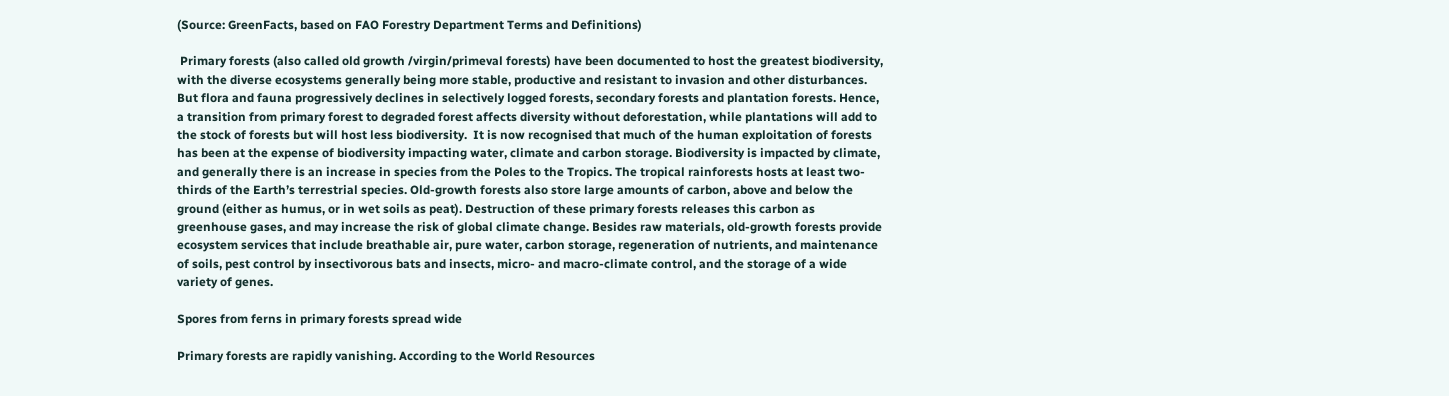(Source: GreenFacts, based on FAO Forestry Department Terms and Definitions)

 Primary forests (also called old growth /virgin/primeval forests) have been documented to host the greatest biodiversity, with the diverse ecosystems generally being more stable, productive and resistant to invasion and other disturbances. But flora and fauna progressively declines in selectively logged forests, secondary forests and plantation forests. Hence, a transition from primary forest to degraded forest affects diversity without deforestation, while plantations will add to the stock of forests but will host less biodiversity.  It is now recognised that much of the human exploitation of forests has been at the expense of biodiversity impacting water, climate and carbon storage. Biodiversity is impacted by climate, and generally there is an increase in species from the Poles to the Tropics. The tropical rainforests hosts at least two-thirds of the Earth’s terrestrial species. Old-growth forests also store large amounts of carbon, above and below the ground (either as humus, or in wet soils as peat). Destruction of these primary forests releases this carbon as greenhouse gases, and may increase the risk of global climate change. Besides raw materials, old-growth forests provide ecosystem services that include breathable air, pure water, carbon storage, regeneration of nutrients, and maintenance of soils, pest control by insectivorous bats and insects, micro- and macro-climate control, and the storage of a wide variety of genes.

Spores from ferns in primary forests spread wide

Primary forests are rapidly vanishing. According to the World Resources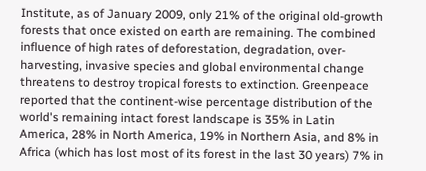Institute, as of January 2009, only 21% of the original old-growth forests that once existed on earth are remaining. The combined influence of high rates of deforestation, degradation, over-harvesting, invasive species and global environmental change threatens to destroy tropical forests to extinction. Greenpeace reported that the continent-wise percentage distribution of the world's remaining intact forest landscape is 35% in Latin America, 28% in North America, 19% in Northern Asia, and 8% in Africa (which has lost most of its forest in the last 30 years) 7% in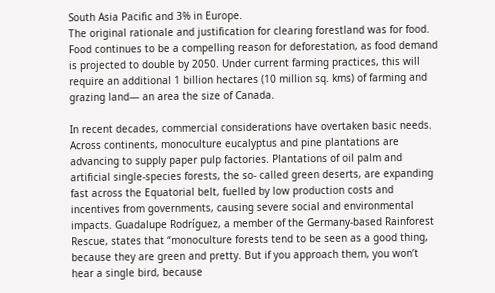South Asia Pacific and 3% in Europe.
The original rationale and justification for clearing forestland was for food. Food continues to be a compelling reason for deforestation, as food demand is projected to double by 2050. Under current farming practices, this will require an additional 1 billion hectares (10 million sq. kms) of farming and grazing land— an area the size of Canada.

In recent decades, commercial considerations have overtaken basic needs.
Across continents, monoculture eucalyptus and pine plantations are advancing to supply paper pulp factories. Plantations of oil palm and artificial single-species forests, the so- called green deserts, are expanding fast across the Equatorial belt, fuelled by low production costs and incentives from governments, causing severe social and environmental impacts. Guadalupe Rodríguez, a member of the Germany-based Rainforest Rescue, states that “monoculture forests tend to be seen as a good thing, because they are green and pretty. But if you approach them, you won’t hear a single bird, because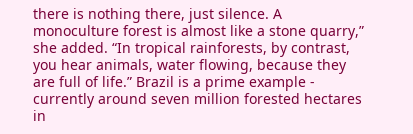there is nothing there, just silence. A monoculture forest is almost like a stone quarry,” she added. “In tropical rainforests, by contrast, you hear animals, water flowing, because they are full of life.” Brazil is a prime example - currently around seven million forested hectares in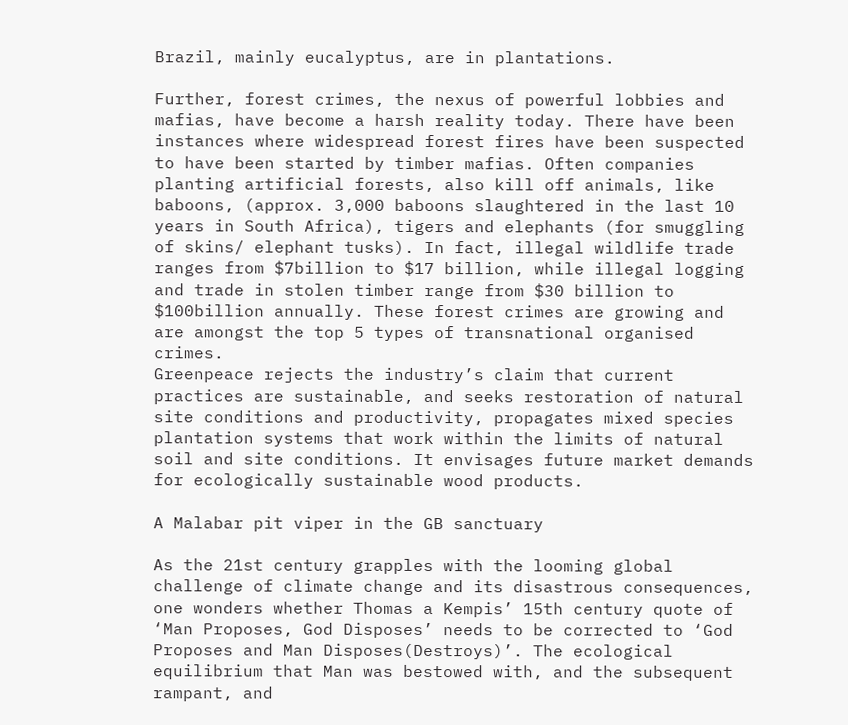Brazil, mainly eucalyptus, are in plantations.

Further, forest crimes, the nexus of powerful lobbies and mafias, have become a harsh reality today. There have been instances where widespread forest fires have been suspected to have been started by timber mafias. Often companies planting artificial forests, also kill off animals, like baboons, (approx. 3,000 baboons slaughtered in the last 10 years in South Africa), tigers and elephants (for smuggling of skins/ elephant tusks). In fact, illegal wildlife trade ranges from $7billion to $17 billion, while illegal logging and trade in stolen timber range from $30 billion to $100billion annually. These forest crimes are growing and are amongst the top 5 types of transnational organised crimes.
Greenpeace rejects the industry’s claim that current practices are sustainable, and seeks restoration of natural site conditions and productivity, propagates mixed species plantation systems that work within the limits of natural soil and site conditions. It envisages future market demands for ecologically sustainable wood products.

A Malabar pit viper in the GB sanctuary

As the 21st century grapples with the looming global challenge of climate change and its disastrous consequences,  one wonders whether Thomas a Kempis’ 15th century quote of ‘Man Proposes, God Disposes’ needs to be corrected to ‘God Proposes and Man Disposes(Destroys)’. The ecological equilibrium that Man was bestowed with, and the subsequent rampant, and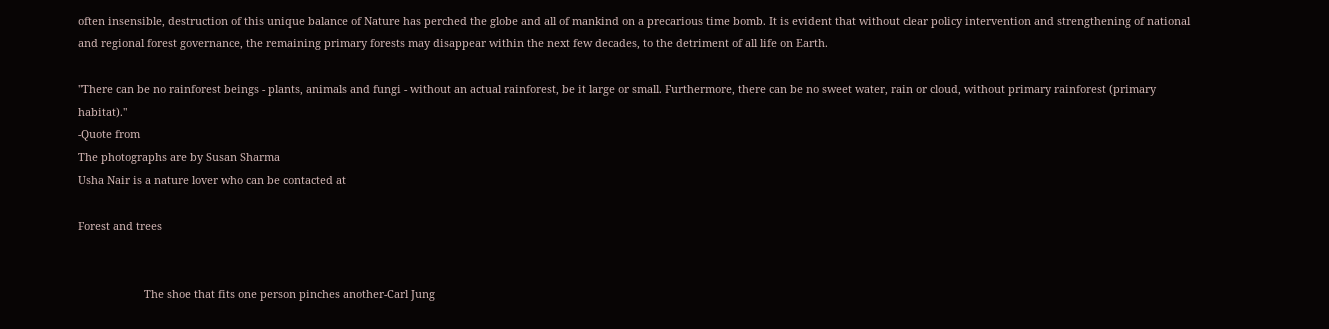often insensible, destruction of this unique balance of Nature has perched the globe and all of mankind on a precarious time bomb. It is evident that without clear policy intervention and strengthening of national and regional forest governance, the remaining primary forests may disappear within the next few decades, to the detriment of all life on Earth.

"There can be no rainforest beings - plants, animals and fungi - without an actual rainforest, be it large or small. Furthermore, there can be no sweet water, rain or cloud, without primary rainforest (primary habitat)."
-Quote from
The photographs are by Susan Sharma
Usha Nair is a nature lover who can be contacted at

Forest and trees


                      The shoe that fits one person pinches another-Carl Jung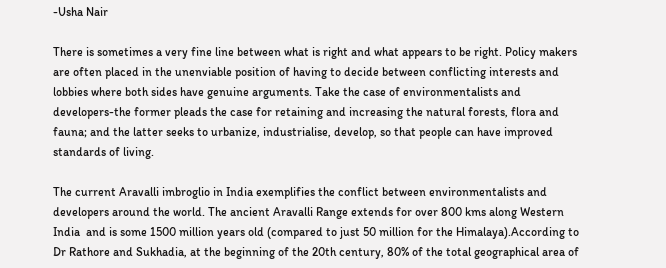-Usha Nair

There is sometimes a very fine line between what is right and what appears to be right. Policy makers are often placed in the unenviable position of having to decide between conflicting interests and lobbies where both sides have genuine arguments. Take the case of environmentalists and developers-the former pleads the case for retaining and increasing the natural forests, flora and fauna; and the latter seeks to urbanize, industrialise, develop, so that people can have improved standards of living.

The current Aravalli imbroglio in India exemplifies the conflict between environmentalists and developers around the world. The ancient Aravalli Range extends for over 800 kms along Western India  and is some 1500 million years old (compared to just 50 million for the Himalaya).According to Dr Rathore and Sukhadia, at the beginning of the 20th century, 80% of the total geographical area of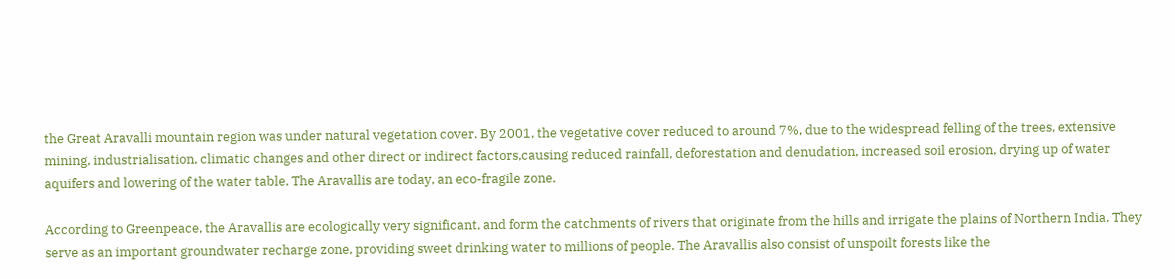the Great Aravalli mountain region was under natural vegetation cover. By 2001, the vegetative cover reduced to around 7%, due to the widespread felling of the trees, extensive mining, industrialisation, climatic changes and other direct or indirect factors,causing reduced rainfall, deforestation and denudation, increased soil erosion, drying up of water aquifers and lowering of the water table. The Aravallis are today, an eco-fragile zone.

According to Greenpeace, the Aravallis are ecologically very significant, and form the catchments of rivers that originate from the hills and irrigate the plains of Northern India. They serve as an important groundwater recharge zone, providing sweet drinking water to millions of people. The Aravallis also consist of unspoilt forests like the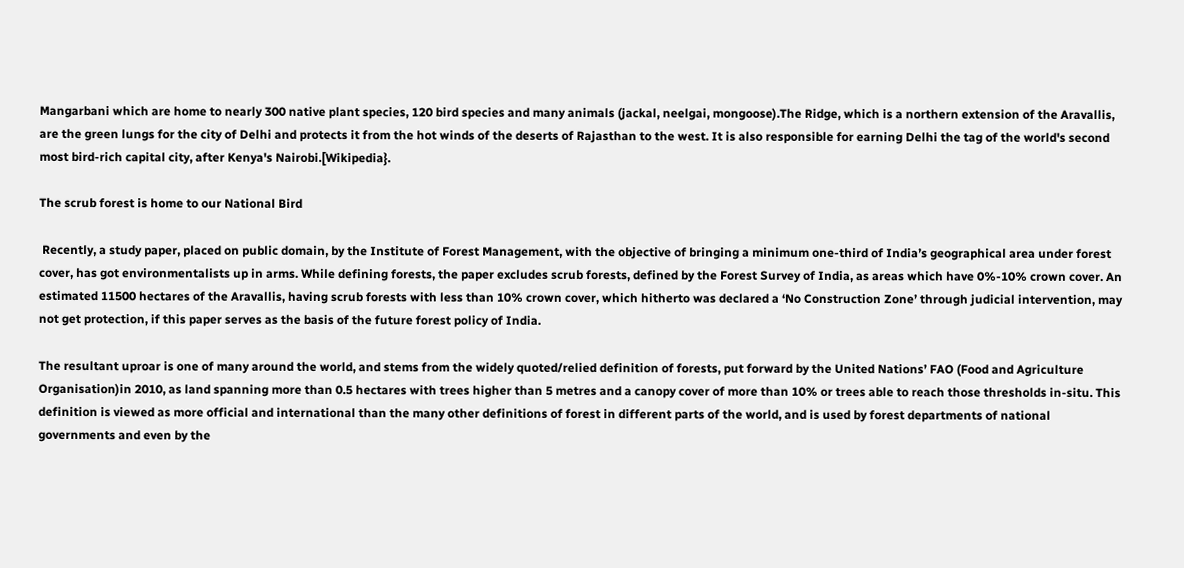Mangarbani which are home to nearly 300 native plant species, 120 bird species and many animals (jackal, neelgai, mongoose).The Ridge, which is a northern extension of the Aravallis, are the green lungs for the city of Delhi and protects it from the hot winds of the deserts of Rajasthan to the west. It is also responsible for earning Delhi the tag of the world's second most bird-rich capital city, after Kenya's Nairobi.[Wikipedia}.

The scrub forest is home to our National Bird

 Recently, a study paper, placed on public domain, by the Institute of Forest Management, with the objective of bringing a minimum one-third of India’s geographical area under forest cover, has got environmentalists up in arms. While defining forests, the paper excludes scrub forests, defined by the Forest Survey of India, as areas which have 0%-10% crown cover. An estimated 11500 hectares of the Aravallis, having scrub forests with less than 10% crown cover, which hitherto was declared a ‘No Construction Zone’ through judicial intervention, may not get protection, if this paper serves as the basis of the future forest policy of India.

The resultant uproar is one of many around the world, and stems from the widely quoted/relied definition of forests, put forward by the United Nations’ FAO (Food and Agriculture Organisation)in 2010, as land spanning more than 0.5 hectares with trees higher than 5 metres and a canopy cover of more than 10% or trees able to reach those thresholds in-situ. This definition is viewed as more official and international than the many other definitions of forest in different parts of the world, and is used by forest departments of national governments and even by the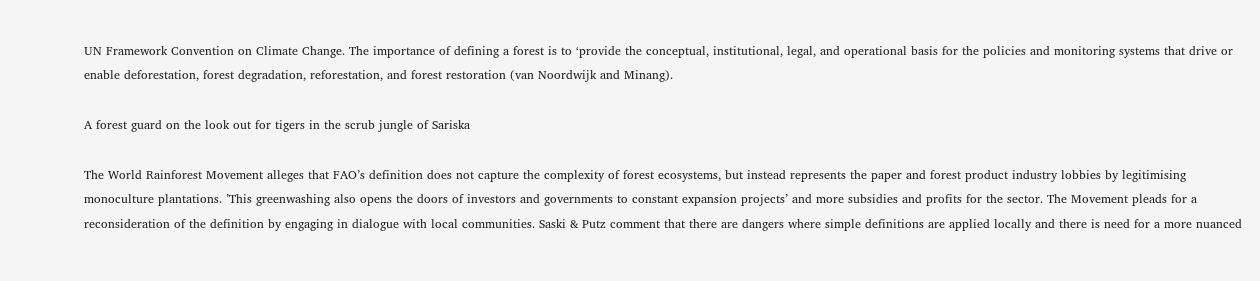UN Framework Convention on Climate Change. The importance of defining a forest is to ‘provide the conceptual, institutional, legal, and operational basis for the policies and monitoring systems that drive or enable deforestation, forest degradation, reforestation, and forest restoration (van Noordwijk and Minang).

A forest guard on the look out for tigers in the scrub jungle of Sariska

The World Rainforest Movement alleges that FAO’s definition does not capture the complexity of forest ecosystems, but instead represents the paper and forest product industry lobbies by legitimising monoculture plantations. ’This greenwashing also opens the doors of investors and governments to constant expansion projects’ and more subsidies and profits for the sector. The Movement pleads for a reconsideration of the definition by engaging in dialogue with local communities. Saski & Putz comment that there are dangers where simple definitions are applied locally and there is need for a more nuanced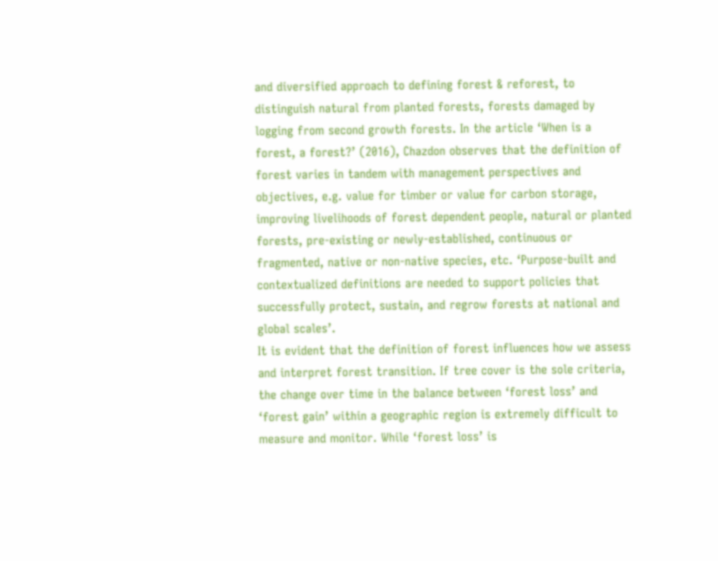and diversified approach to defining forest & reforest, to distinguish natural from planted forests, forests damaged by logging from second growth forests. In the article ‘When is a forest, a forest?’ (2016), Chazdon observes that the definition of forest varies in tandem with management perspectives and objectives, e.g. value for timber or value for carbon storage, improving livelihoods of forest dependent people, natural or planted forests, pre-existing or newly-established, continuous or fragmented, native or non-native species, etc. ‘Purpose-built and contextualized definitions are needed to support policies that successfully protect, sustain, and regrow forests at national and global scales’.
It is evident that the definition of forest influences how we assess and interpret forest transition. If tree cover is the sole criteria, the change over time in the balance between ‘forest loss’ and ‘forest gain’ within a geographic region is extremely difficult to measure and monitor. While ‘forest loss’ is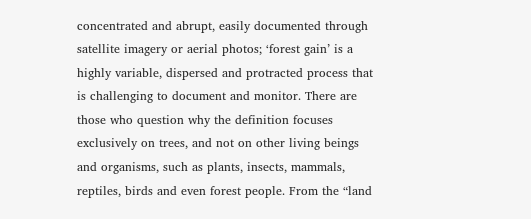concentrated and abrupt, easily documented through satellite imagery or aerial photos; ‘forest gain’ is a highly variable, dispersed and protracted process that is challenging to document and monitor. There are those who question why the definition focuses exclusively on trees, and not on other living beings and organisms, such as plants, insects, mammals, reptiles, birds and even forest people. From the “land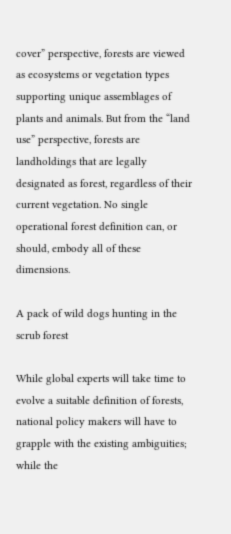cover” perspective, forests are viewed as ecosystems or vegetation types supporting unique assemblages of plants and animals. But from the “land use” perspective, forests are landholdings that are legally designated as forest, regardless of their current vegetation. No single operational forest definition can, or should, embody all of these dimensions.

A pack of wild dogs hunting in the scrub forest

While global experts will take time to evolve a suitable definition of forests, national policy makers will have to grapple with the existing ambiguities; while the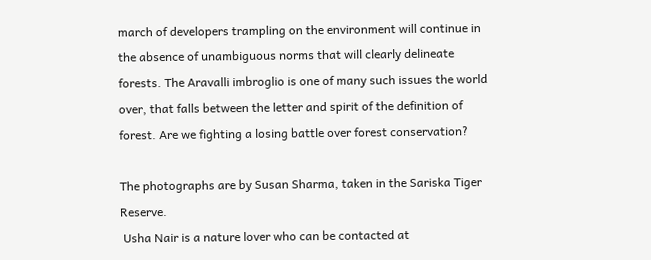march of developers trampling on the environment will continue in the absence of unambiguous norms that will clearly delineate forests. The Aravalli imbroglio is one of many such issues the world over, that falls between the letter and spirit of the definition of forest. Are we fighting a losing battle over forest conservation?

The photographs are by Susan Sharma, taken in the Sariska Tiger Reserve.
 Usha Nair is a nature lover who can be contacted at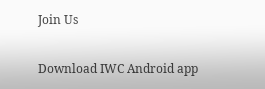Join Us

Download IWC Android app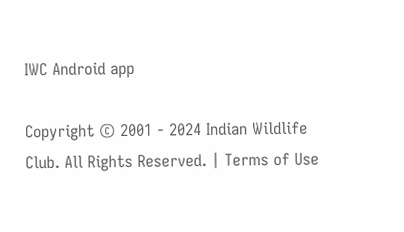IWC Android app

Copyright © 2001 - 2024 Indian Wildlife Club. All Rights Reserved. | Terms of Use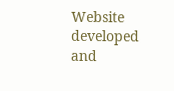Website developed and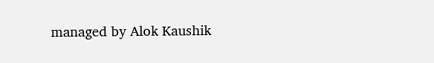managed by Alok Kaushik